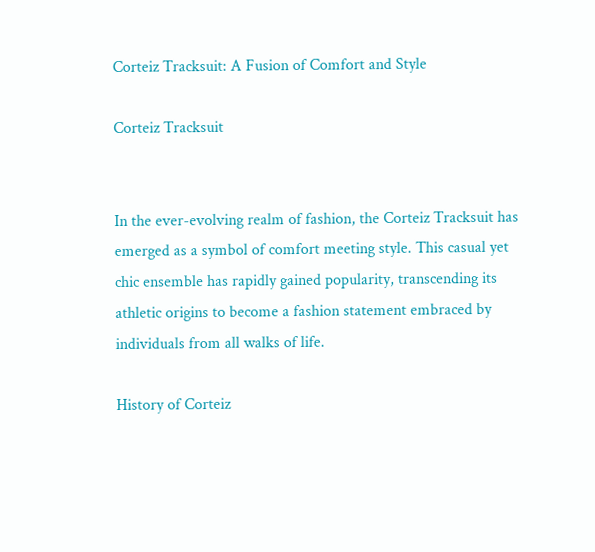Corteiz Tracksuit: A Fusion of Comfort and Style

Corteiz Tracksuit


In the ever-evolving realm of fashion, the Corteiz Tracksuit has emerged as a symbol of comfort meeting style. This casual yet chic ensemble has rapidly gained popularity, transcending its athletic origins to become a fashion statement embraced by individuals from all walks of life.

History of Corteiz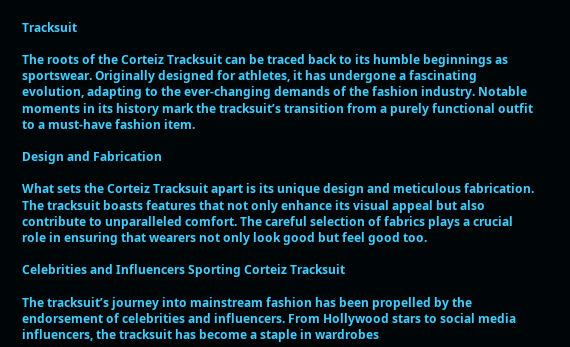Tracksuit

The roots of the Corteiz Tracksuit can be traced back to its humble beginnings as sportswear. Originally designed for athletes, it has undergone a fascinating evolution, adapting to the ever-changing demands of the fashion industry. Notable moments in its history mark the tracksuit’s transition from a purely functional outfit to a must-have fashion item.

Design and Fabrication

What sets the Corteiz Tracksuit apart is its unique design and meticulous fabrication. The tracksuit boasts features that not only enhance its visual appeal but also contribute to unparalleled comfort. The careful selection of fabrics plays a crucial role in ensuring that wearers not only look good but feel good too.

Celebrities and Influencers Sporting Corteiz Tracksuit

The tracksuit’s journey into mainstream fashion has been propelled by the endorsement of celebrities and influencers. From Hollywood stars to social media influencers, the tracksuit has become a staple in wardrobes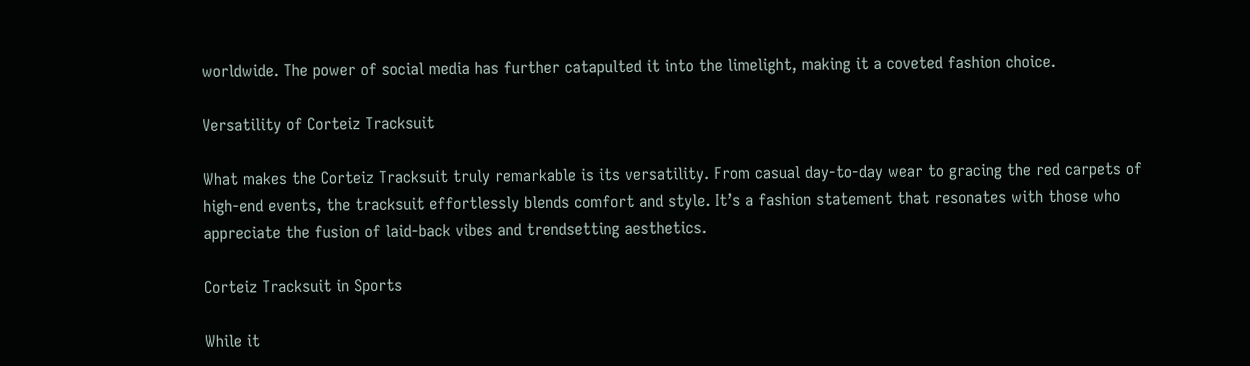worldwide. The power of social media has further catapulted it into the limelight, making it a coveted fashion choice.

Versatility of Corteiz Tracksuit

What makes the Corteiz Tracksuit truly remarkable is its versatility. From casual day-to-day wear to gracing the red carpets of high-end events, the tracksuit effortlessly blends comfort and style. It’s a fashion statement that resonates with those who appreciate the fusion of laid-back vibes and trendsetting aesthetics.

Corteiz Tracksuit in Sports

While it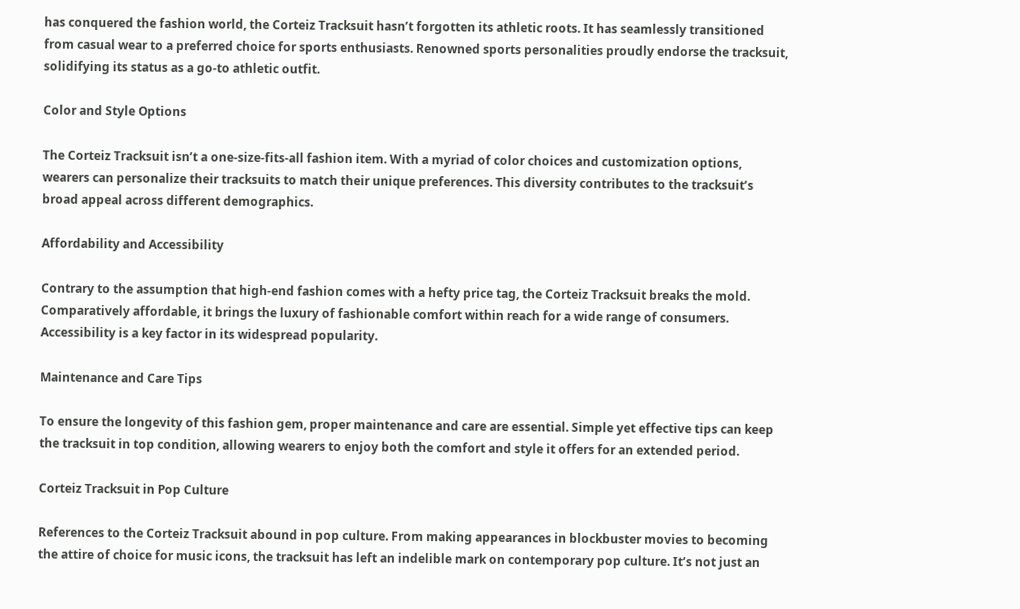has conquered the fashion world, the Corteiz Tracksuit hasn’t forgotten its athletic roots. It has seamlessly transitioned from casual wear to a preferred choice for sports enthusiasts. Renowned sports personalities proudly endorse the tracksuit, solidifying its status as a go-to athletic outfit.

Color and Style Options

The Corteiz Tracksuit isn’t a one-size-fits-all fashion item. With a myriad of color choices and customization options, wearers can personalize their tracksuits to match their unique preferences. This diversity contributes to the tracksuit’s broad appeal across different demographics.

Affordability and Accessibility

Contrary to the assumption that high-end fashion comes with a hefty price tag, the Corteiz Tracksuit breaks the mold. Comparatively affordable, it brings the luxury of fashionable comfort within reach for a wide range of consumers. Accessibility is a key factor in its widespread popularity.

Maintenance and Care Tips

To ensure the longevity of this fashion gem, proper maintenance and care are essential. Simple yet effective tips can keep the tracksuit in top condition, allowing wearers to enjoy both the comfort and style it offers for an extended period.

Corteiz Tracksuit in Pop Culture

References to the Corteiz Tracksuit abound in pop culture. From making appearances in blockbuster movies to becoming the attire of choice for music icons, the tracksuit has left an indelible mark on contemporary pop culture. It’s not just an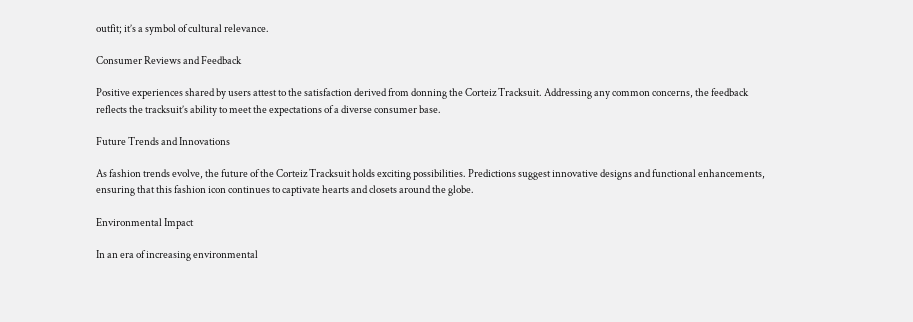outfit; it’s a symbol of cultural relevance.

Consumer Reviews and Feedback

Positive experiences shared by users attest to the satisfaction derived from donning the Corteiz Tracksuit. Addressing any common concerns, the feedback reflects the tracksuit’s ability to meet the expectations of a diverse consumer base.

Future Trends and Innovations

As fashion trends evolve, the future of the Corteiz Tracksuit holds exciting possibilities. Predictions suggest innovative designs and functional enhancements, ensuring that this fashion icon continues to captivate hearts and closets around the globe.

Environmental Impact

In an era of increasing environmental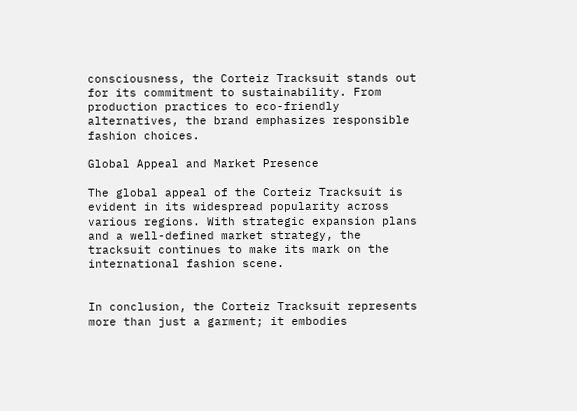consciousness, the Corteiz Tracksuit stands out for its commitment to sustainability. From production practices to eco-friendly alternatives, the brand emphasizes responsible fashion choices.

Global Appeal and Market Presence

The global appeal of the Corteiz Tracksuit is evident in its widespread popularity across various regions. With strategic expansion plans and a well-defined market strategy, the tracksuit continues to make its mark on the international fashion scene.


In conclusion, the Corteiz Tracksuit represents more than just a garment; it embodies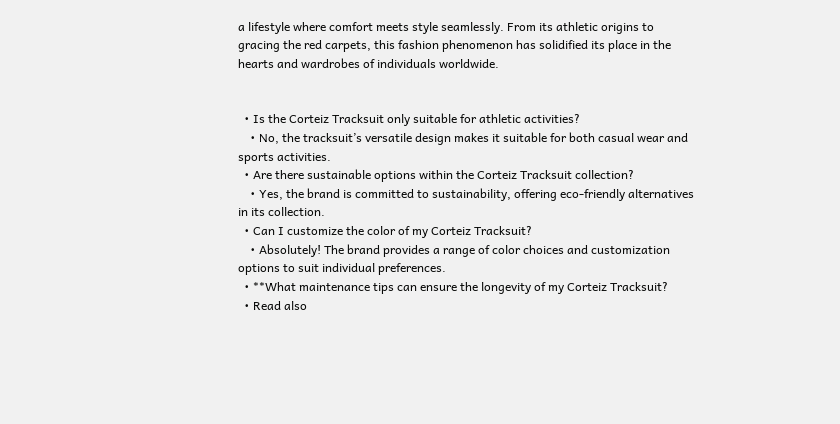a lifestyle where comfort meets style seamlessly. From its athletic origins to gracing the red carpets, this fashion phenomenon has solidified its place in the hearts and wardrobes of individuals worldwide.


  • Is the Corteiz Tracksuit only suitable for athletic activities?
    • No, the tracksuit’s versatile design makes it suitable for both casual wear and sports activities.
  • Are there sustainable options within the Corteiz Tracksuit collection?
    • Yes, the brand is committed to sustainability, offering eco-friendly alternatives in its collection.
  • Can I customize the color of my Corteiz Tracksuit?
    • Absolutely! The brand provides a range of color choices and customization options to suit individual preferences.
  • **What maintenance tips can ensure the longevity of my Corteiz Tracksuit?
  • Read also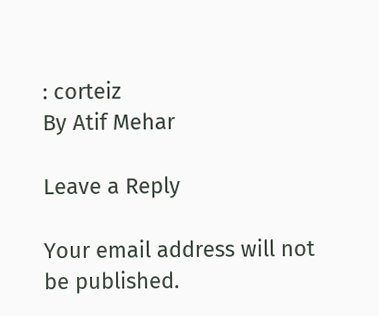: corteiz
By Atif Mehar

Leave a Reply

Your email address will not be published.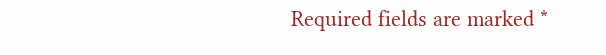Required fields are marked *